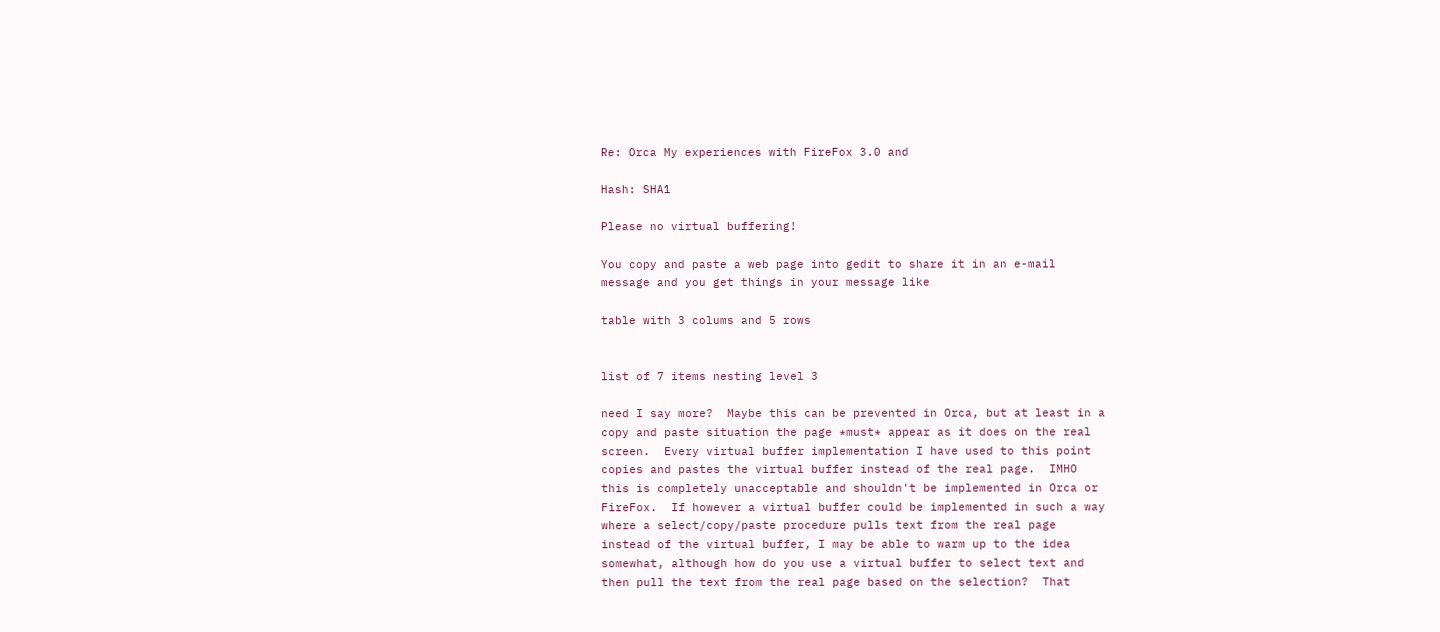Re: Orca My experiences with FireFox 3.0 and

Hash: SHA1

Please no virtual buffering!

You copy and paste a web page into gedit to share it in an e-mail
message and you get things in your message like

table with 3 colums and 5 rows


list of 7 items nesting level 3

need I say more?  Maybe this can be prevented in Orca, but at least in a
copy and paste situation the page *must* appear as it does on the real
screen.  Every virtual buffer implementation I have used to this point
copies and pastes the virtual buffer instead of the real page.  IMHO
this is completely unacceptable and shouldn't be implemented in Orca or
FireFox.  If however a virtual buffer could be implemented in such a way
where a select/copy/paste procedure pulls text from the real page
instead of the virtual buffer, I may be able to warm up to the idea
somewhat, although how do you use a virtual buffer to select text and
then pull the text from the real page based on the selection?  That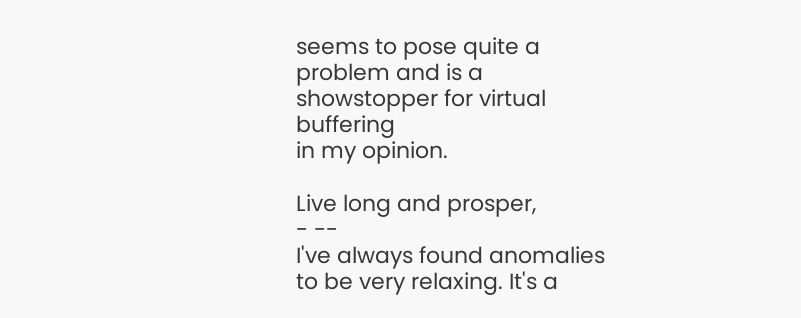seems to pose quite a problem and is a showstopper for virtual buffering
in my opinion.

Live long and prosper,
- --
I've always found anomalies to be very relaxing. It's a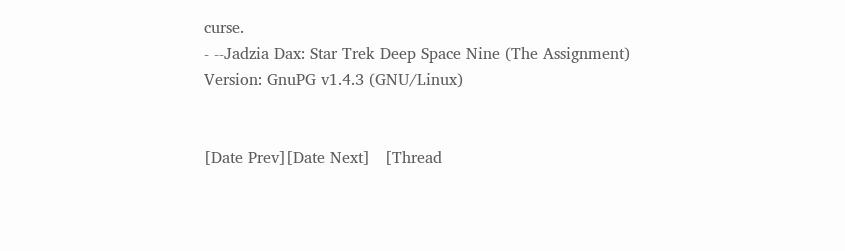curse.
- --Jadzia Dax: Star Trek Deep Space Nine (The Assignment)
Version: GnuPG v1.4.3 (GNU/Linux)


[Date Prev][Date Next]   [Thread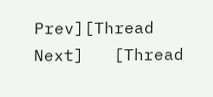Prev][Thread Next]   [Thread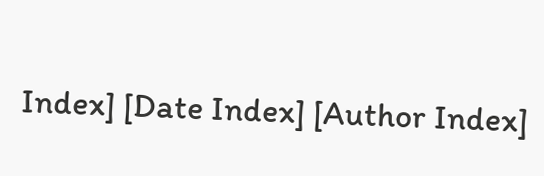Index] [Date Index] [Author Index]